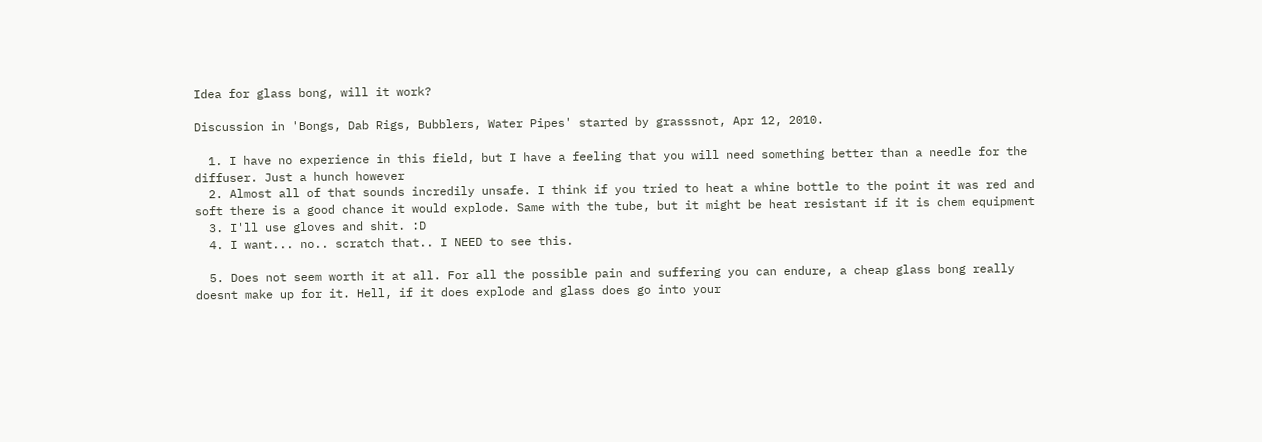Idea for glass bong, will it work?

Discussion in 'Bongs, Dab Rigs, Bubblers, Water Pipes' started by grasssnot, Apr 12, 2010.

  1. I have no experience in this field, but I have a feeling that you will need something better than a needle for the diffuser. Just a hunch however
  2. Almost all of that sounds incredily unsafe. I think if you tried to heat a whine bottle to the point it was red and soft there is a good chance it would explode. Same with the tube, but it might be heat resistant if it is chem equipment
  3. I'll use gloves and shit. :D
  4. I want... no.. scratch that.. I NEED to see this.

  5. Does not seem worth it at all. For all the possible pain and suffering you can endure, a cheap glass bong really doesnt make up for it. Hell, if it does explode and glass does go into your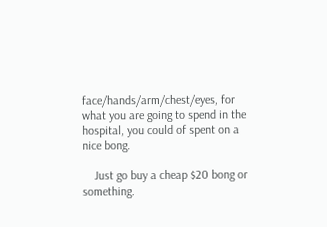face/hands/arm/chest/eyes, for what you are going to spend in the hospital, you could of spent on a nice bong.

    Just go buy a cheap $20 bong or something.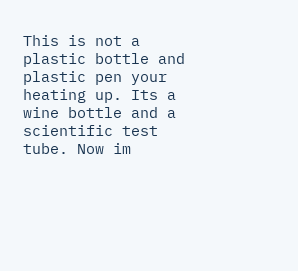This is not a plastic bottle and plastic pen your heating up. Its a wine bottle and a scientific test tube. Now im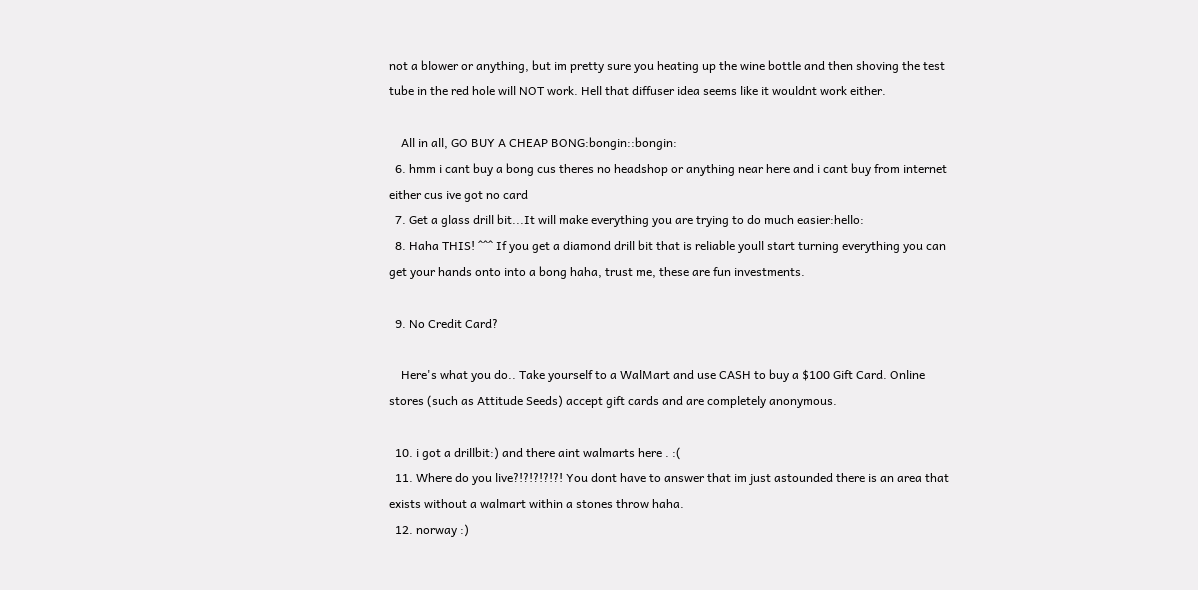not a blower or anything, but im pretty sure you heating up the wine bottle and then shoving the test tube in the red hole will NOT work. Hell that diffuser idea seems like it wouldnt work either.

    All in all, GO BUY A CHEAP BONG:bongin::bongin:
  6. hmm i cant buy a bong cus theres no headshop or anything near here and i cant buy from internet either cus ive got no card
  7. Get a glass drill bit...It will make everything you are trying to do much easier:hello:
  8. Haha THIS! ^^^ If you get a diamond drill bit that is reliable youll start turning everything you can get your hands onto into a bong haha, trust me, these are fun investments.

  9. No Credit Card?

    Here's what you do.. Take yourself to a WalMart and use CASH to buy a $100 Gift Card. Online stores (such as Attitude Seeds) accept gift cards and are completely anonymous.

  10. i got a drillbit:) and there aint walmarts here . :(
  11. Where do you live?!?!?!?!?! You dont have to answer that im just astounded there is an area that exists without a walmart within a stones throw haha.
  12. norway :)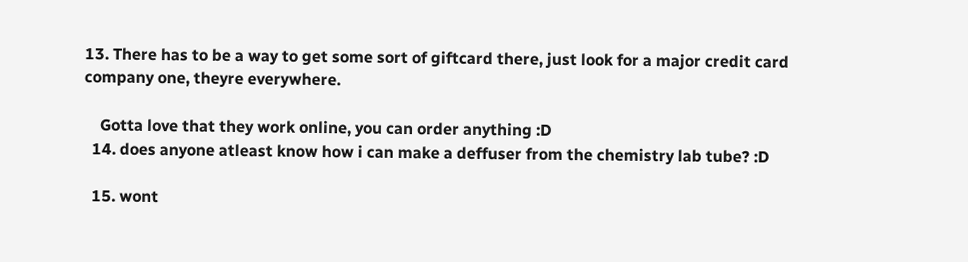13. There has to be a way to get some sort of giftcard there, just look for a major credit card company one, theyre everywhere.

    Gotta love that they work online, you can order anything :D
  14. does anyone atleast know how i can make a deffuser from the chemistry lab tube? :D

  15. wont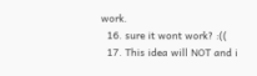work.
  16. sure it wont work? :((
  17. This idea will NOT and i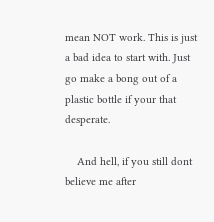mean NOT work. This is just a bad idea to start with. Just go make a bong out of a plastic bottle if your that desperate.

    And hell, if you still dont believe me after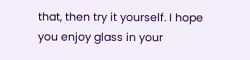that, then try it yourself. I hope you enjoy glass in your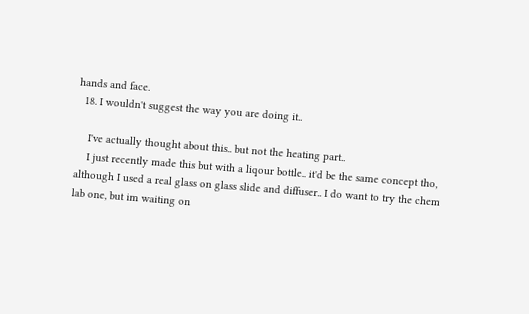hands and face.
  18. I wouldn't suggest the way you are doing it..

    I've actually thought about this.. but not the heating part..
    I just recently made this but with a liqour bottle.. it'd be the same concept tho, although I used a real glass on glass slide and diffuser.. I do want to try the chem lab one, but im waiting on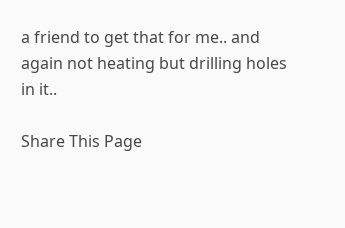a friend to get that for me.. and again not heating but drilling holes in it..

Share This Page